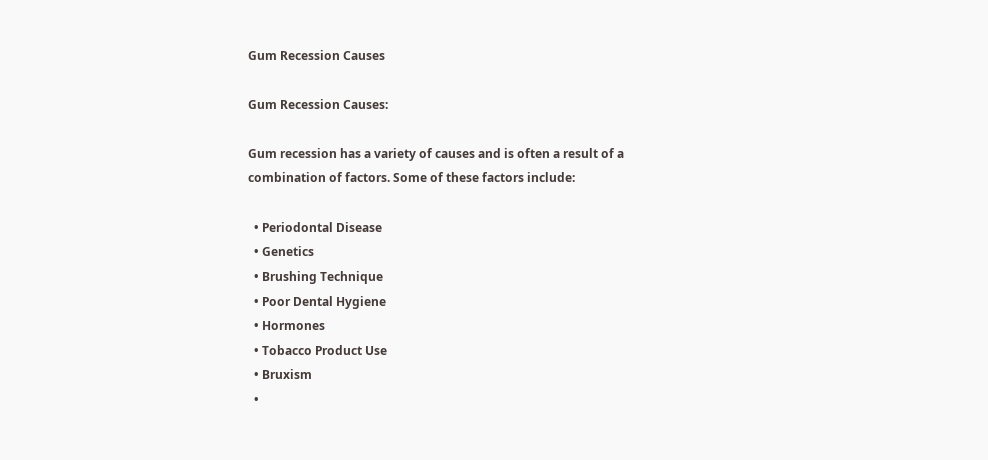Gum Recession Causes

Gum Recession Causes:

Gum recession has a variety of causes and is often a result of a combination of factors. Some of these factors include:

  • Periodontal Disease
  • Genetics
  • Brushing Technique
  • Poor Dental Hygiene
  • Hormones
  • Tobacco Product Use
  • Bruxism
  •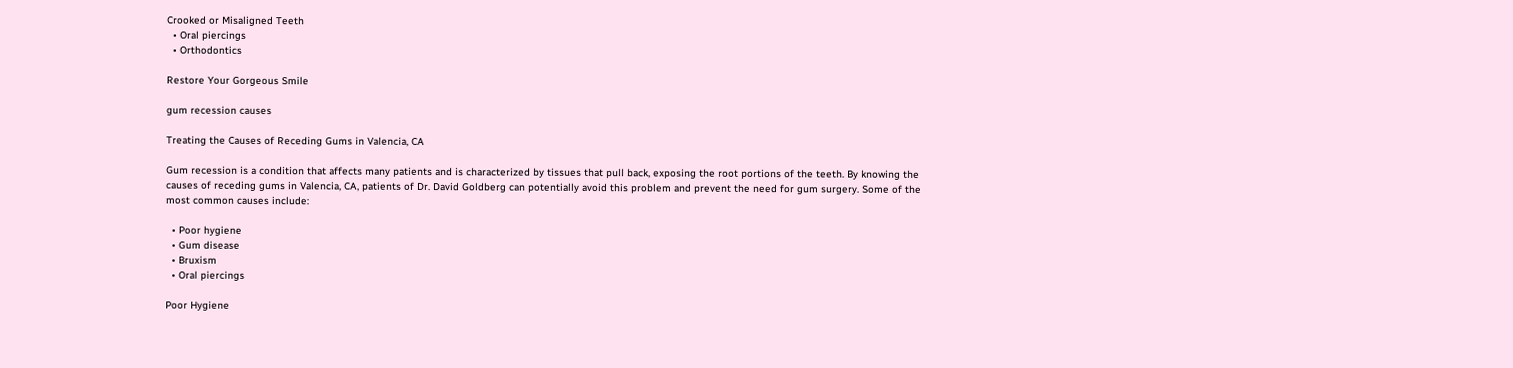Crooked or Misaligned Teeth
  • Oral piercings
  • Orthodontics

Restore Your Gorgeous Smile

gum recession causes

Treating the Causes of Receding Gums in Valencia, CA

Gum recession is a condition that affects many patients and is characterized by tissues that pull back, exposing the root portions of the teeth. By knowing the causes of receding gums in Valencia, CA, patients of Dr. David Goldberg can potentially avoid this problem and prevent the need for gum surgery. Some of the most common causes include:

  • Poor hygiene
  • Gum disease
  • Bruxism
  • Oral piercings

Poor Hygiene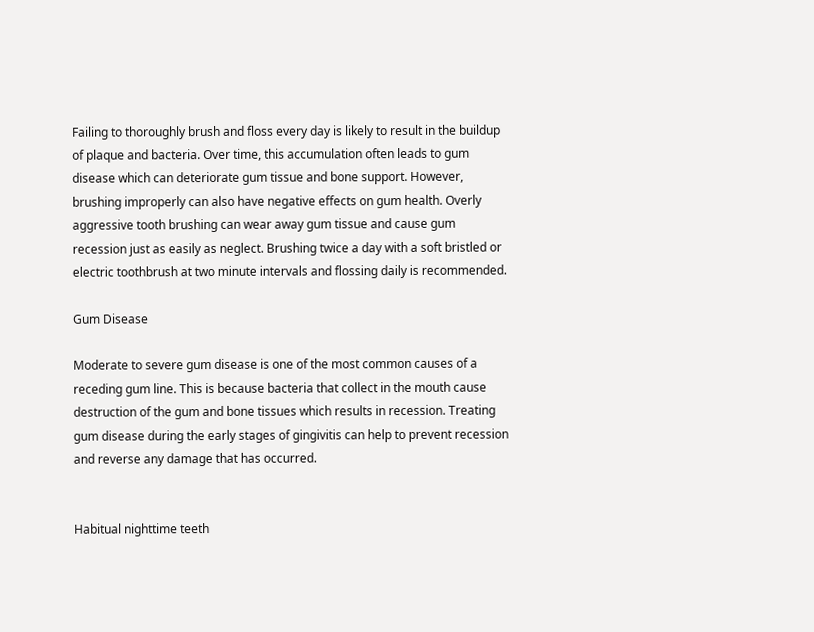Failing to thoroughly brush and floss every day is likely to result in the buildup of plaque and bacteria. Over time, this accumulation often leads to gum disease which can deteriorate gum tissue and bone support. However, brushing improperly can also have negative effects on gum health. Overly aggressive tooth brushing can wear away gum tissue and cause gum recession just as easily as neglect. Brushing twice a day with a soft bristled or electric toothbrush at two minute intervals and flossing daily is recommended.

Gum Disease

Moderate to severe gum disease is one of the most common causes of a receding gum line. This is because bacteria that collect in the mouth cause destruction of the gum and bone tissues which results in recession. Treating gum disease during the early stages of gingivitis can help to prevent recession and reverse any damage that has occurred.


Habitual nighttime teeth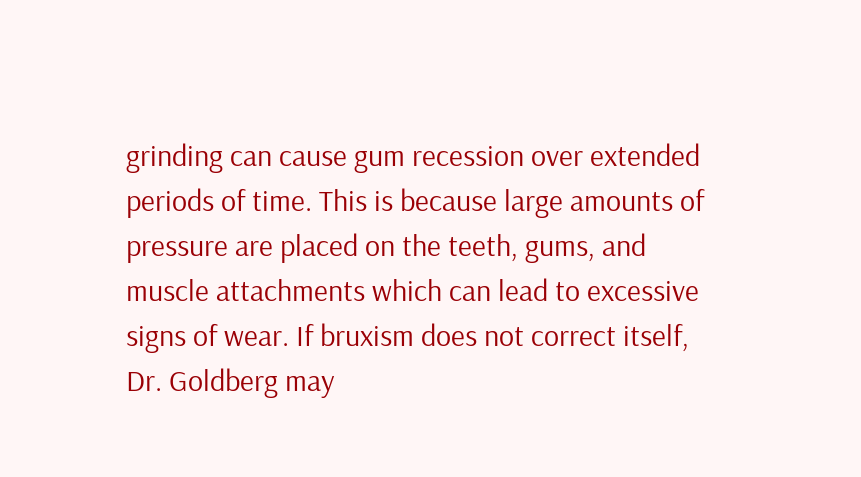grinding can cause gum recession over extended periods of time. This is because large amounts of pressure are placed on the teeth, gums, and muscle attachments which can lead to excessive signs of wear. If bruxism does not correct itself, Dr. Goldberg may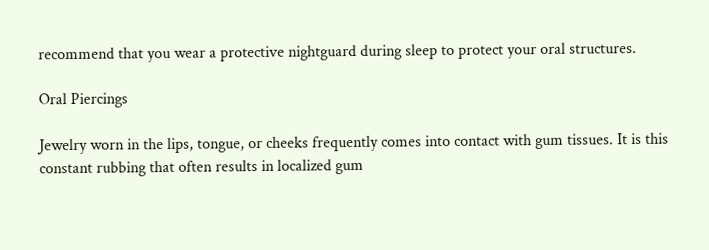recommend that you wear a protective nightguard during sleep to protect your oral structures.

Oral Piercings

Jewelry worn in the lips, tongue, or cheeks frequently comes into contact with gum tissues. It is this constant rubbing that often results in localized gum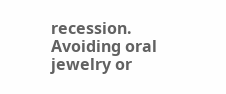recession. Avoiding oral jewelry or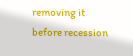removing it before recession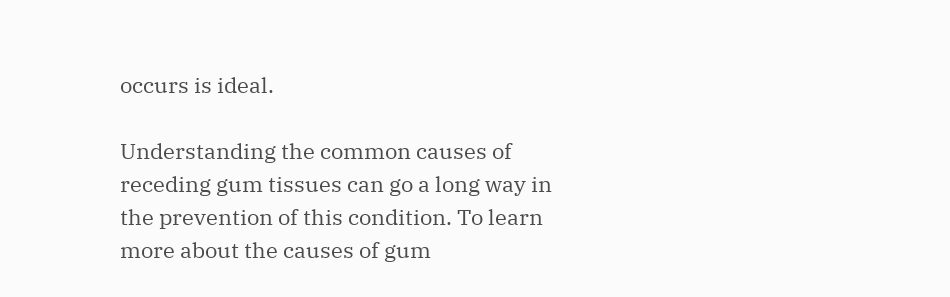occurs is ideal.

Understanding the common causes of receding gum tissues can go a long way in the prevention of this condition. To learn more about the causes of gum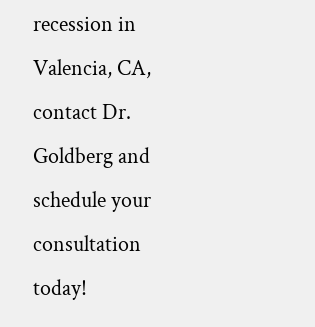recession in Valencia, CA, contact Dr. Goldberg and schedule your consultation today!